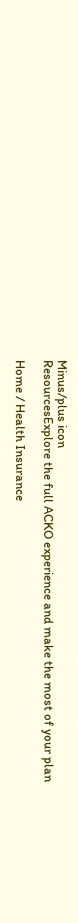Minus/plus icon
ResourcesExplore the full ACKO experience and make the most of your plan

Home / Health Insurance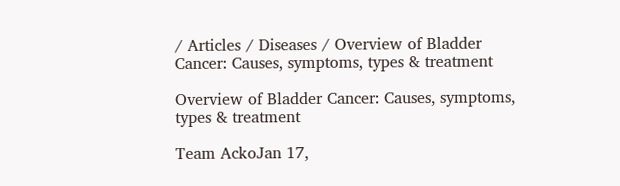/ Articles / Diseases / Overview of Bladder Cancer: Causes, symptoms, types & treatment

Overview of Bladder Cancer: Causes, symptoms, types & treatment

Team AckoJan 17,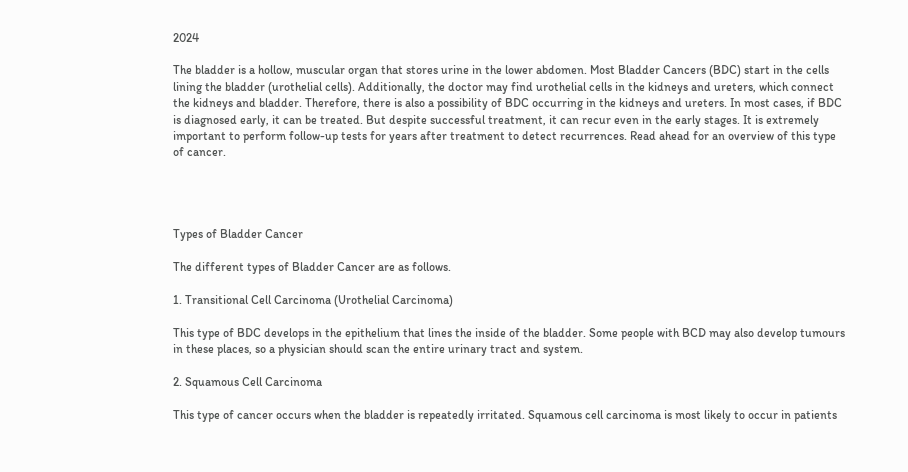2024

The bladder is a hollow, muscular organ that stores urine in the lower abdomen. Most Bladder Cancers (BDC) start in the cells lining the bladder (urothelial cells). Additionally, the doctor may find urothelial cells in the kidneys and ureters, which connect the kidneys and bladder. Therefore, there is also a possibility of BDC occurring in the kidneys and ureters. In most cases, if BDC is diagnosed early, it can be treated. But despite successful treatment, it can recur even in the early stages. It is extremely important to perform follow-up tests for years after treatment to detect recurrences. Read ahead for an overview of this type of cancer.




Types of Bladder Cancer

The different types of Bladder Cancer are as follows.

1. Transitional Cell Carcinoma (Urothelial Carcinoma)

This type of BDC develops in the epithelium that lines the inside of the bladder. Some people with BCD may also develop tumours in these places, so a physician should scan the entire urinary tract and system.

2. Squamous Cell Carcinoma

This type of cancer occurs when the bladder is repeatedly irritated. Squamous cell carcinoma is most likely to occur in patients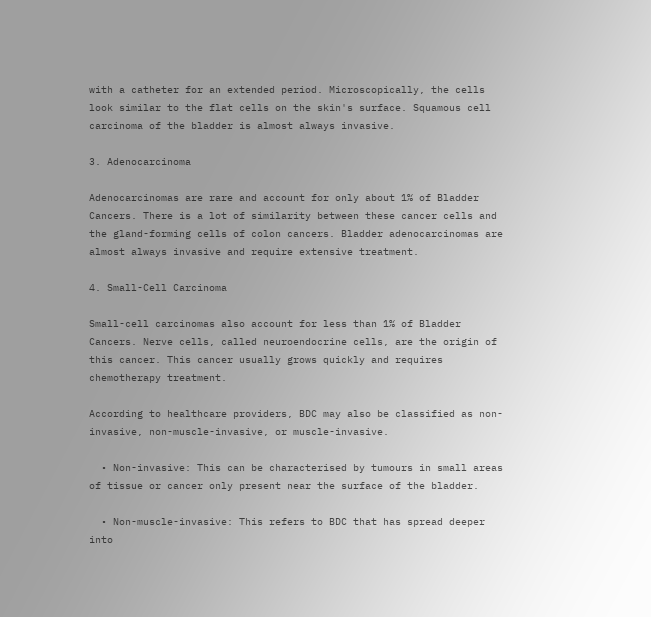with a catheter for an extended period. Microscopically, the cells look similar to the flat cells on the skin's surface. Squamous cell carcinoma of the bladder is almost always invasive.

3. Adenocarcinoma

Adenocarcinomas are rare and account for only about 1% of Bladder Cancers. There is a lot of similarity between these cancer cells and the gland-forming cells of colon cancers. Bladder adenocarcinomas are almost always invasive and require extensive treatment.

4. Small-Cell Carcinoma

Small-cell carcinomas also account for less than 1% of Bladder Cancers. Nerve cells, called neuroendocrine cells, are the origin of this cancer. This cancer usually grows quickly and requires chemotherapy treatment.

According to healthcare providers, BDC may also be classified as non-invasive, non-muscle-invasive, or muscle-invasive.

  • Non-invasive: This can be characterised by tumours in small areas of tissue or cancer only present near the surface of the bladder.

  • Non-muscle-invasive: This refers to BDC that has spread deeper into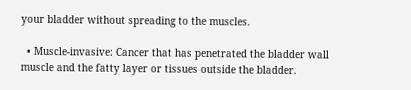your bladder without spreading to the muscles.

  • Muscle-invasive: Cancer that has penetrated the bladder wall muscle and the fatty layer or tissues outside the bladder.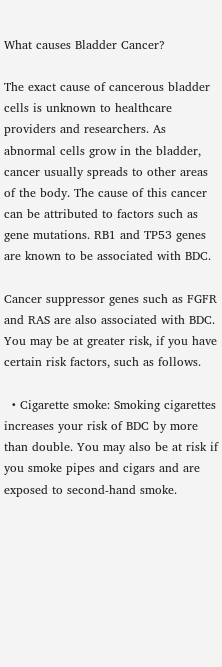What causes Bladder Cancer?

The exact cause of cancerous bladder cells is unknown to healthcare providers and researchers. As abnormal cells grow in the bladder, cancer usually spreads to other areas of the body. The cause of this cancer can be attributed to factors such as gene mutations. RB1 and TP53 genes are known to be associated with BDC.

Cancer suppressor genes such as FGFR and RAS are also associated with BDC. You may be at greater risk, if you have certain risk factors, such as follows.

  • Cigarette smoke: Smoking cigarettes increases your risk of BDC by more than double. You may also be at risk if you smoke pipes and cigars and are exposed to second-hand smoke.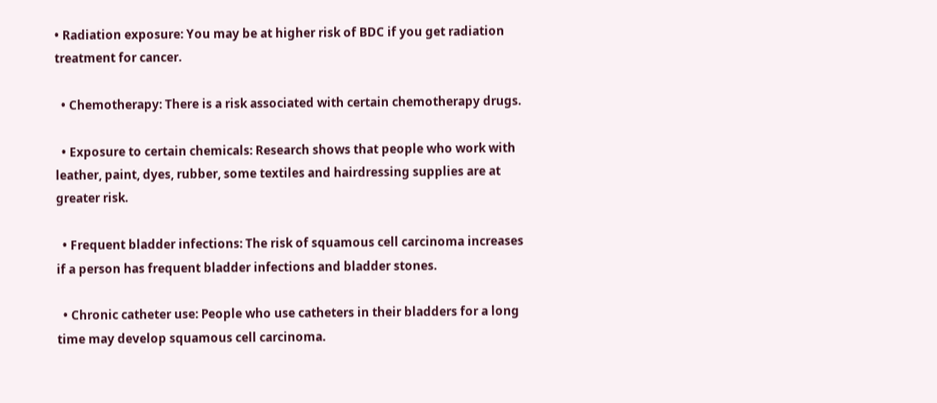• Radiation exposure: You may be at higher risk of BDC if you get radiation treatment for cancer.

  • Chemotherapy: There is a risk associated with certain chemotherapy drugs.

  • Exposure to certain chemicals: Research shows that people who work with leather, paint, dyes, rubber, some textiles and hairdressing supplies are at greater risk.

  • Frequent bladder infections: The risk of squamous cell carcinoma increases if a person has frequent bladder infections and bladder stones.

  • Chronic catheter use: People who use catheters in their bladders for a long time may develop squamous cell carcinoma.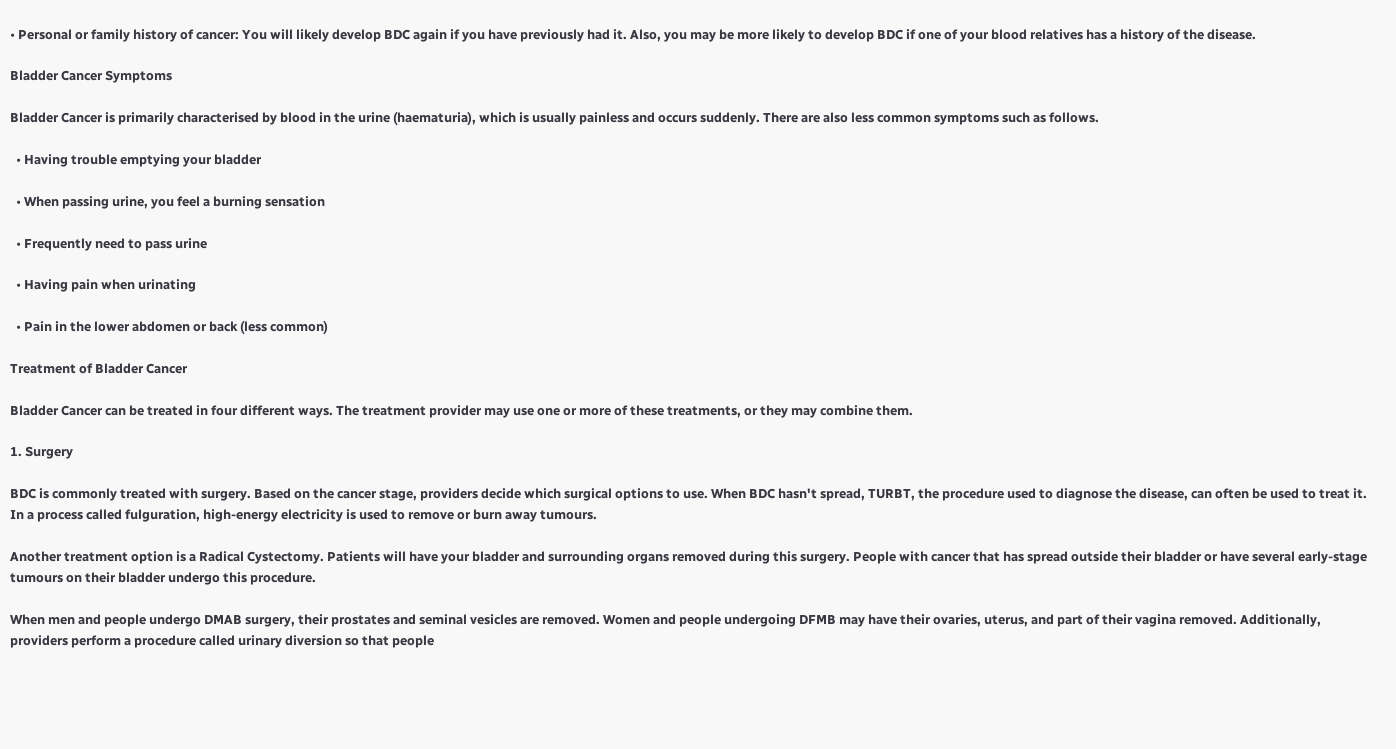• Personal or family history of cancer: You will likely develop BDC again if you have previously had it. Also, you may be more likely to develop BDC if one of your blood relatives has a history of the disease.

Bladder Cancer Symptoms

Bladder Cancer is primarily characterised by blood in the urine (haematuria), which is usually painless and occurs suddenly. There are also less common symptoms such as follows.

  • Having trouble emptying your bladder

  • When passing urine, you feel a burning sensation

  • Frequently need to pass urine

  • Having pain when urinating

  • Pain in the lower abdomen or back (less common)

Treatment of Bladder Cancer

Bladder Cancer can be treated in four different ways. The treatment provider may use one or more of these treatments, or they may combine them.

1. Surgery

BDC is commonly treated with surgery. Based on the cancer stage, providers decide which surgical options to use. When BDC hasn't spread, TURBT, the procedure used to diagnose the disease, can often be used to treat it. In a process called fulguration, high-energy electricity is used to remove or burn away tumours.

Another treatment option is a Radical Cystectomy. Patients will have your bladder and surrounding organs removed during this surgery. People with cancer that has spread outside their bladder or have several early-stage tumours on their bladder undergo this procedure.

When men and people undergo DMAB surgery, their prostates and seminal vesicles are removed. Women and people undergoing DFMB may have their ovaries, uterus, and part of their vagina removed. Additionally, providers perform a procedure called urinary diversion so that people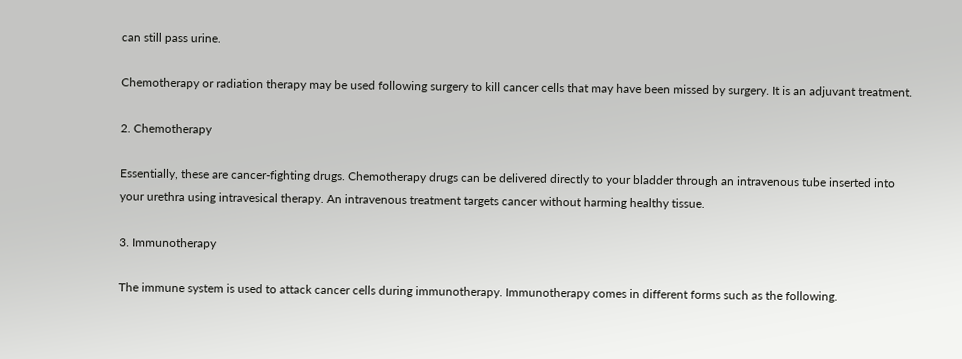can still pass urine.

Chemotherapy or radiation therapy may be used following surgery to kill cancer cells that may have been missed by surgery. It is an adjuvant treatment.

2. Chemotherapy

Essentially, these are cancer-fighting drugs. Chemotherapy drugs can be delivered directly to your bladder through an intravenous tube inserted into your urethra using intravesical therapy. An intravenous treatment targets cancer without harming healthy tissue.

3. Immunotherapy

The immune system is used to attack cancer cells during immunotherapy. Immunotherapy comes in different forms such as the following.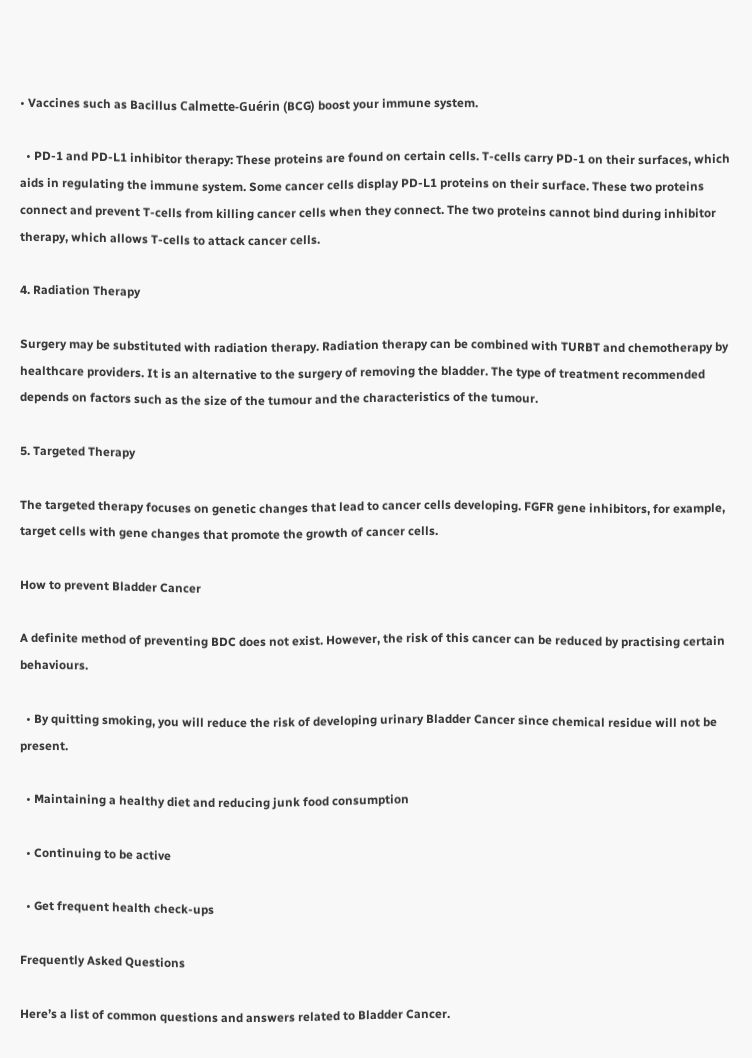• Vaccines such as Bacillus Calmette-Guérin (BCG) boost your immune system.

  • PD-1 and PD-L1 inhibitor therapy: These proteins are found on certain cells. T-cells carry PD-1 on their surfaces, which aids in regulating the immune system. Some cancer cells display PD-L1 proteins on their surface. These two proteins connect and prevent T-cells from killing cancer cells when they connect. The two proteins cannot bind during inhibitor therapy, which allows T-cells to attack cancer cells.

4. Radiation Therapy

Surgery may be substituted with radiation therapy. Radiation therapy can be combined with TURBT and chemotherapy by healthcare providers. It is an alternative to the surgery of removing the bladder. The type of treatment recommended depends on factors such as the size of the tumour and the characteristics of the tumour.

5. Targeted Therapy

The targeted therapy focuses on genetic changes that lead to cancer cells developing. FGFR gene inhibitors, for example, target cells with gene changes that promote the growth of cancer cells.

How to prevent Bladder Cancer

A definite method of preventing BDC does not exist. However, the risk of this cancer can be reduced by practising certain behaviours.

  • By quitting smoking, you will reduce the risk of developing urinary Bladder Cancer since chemical residue will not be present.

  • Maintaining a healthy diet and reducing junk food consumption

  • Continuing to be active

  • Get frequent health check-ups

Frequently Asked Questions

Here’s a list of common questions and answers related to Bladder Cancer.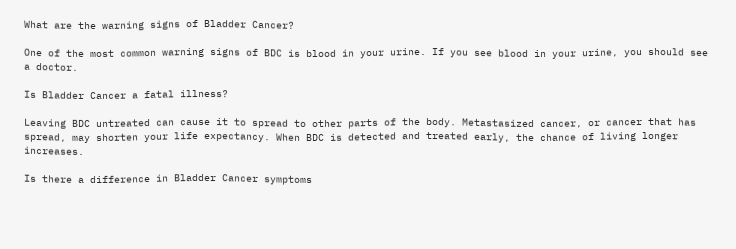What are the warning signs of Bladder Cancer?

One of the most common warning signs of BDC is blood in your urine. If you see blood in your urine, you should see a doctor.

Is Bladder Cancer a fatal illness?

Leaving BDC untreated can cause it to spread to other parts of the body. Metastasized cancer, or cancer that has spread, may shorten your life expectancy. When BDC is detected and treated early, the chance of living longer increases.

Is there a difference in Bladder Cancer symptoms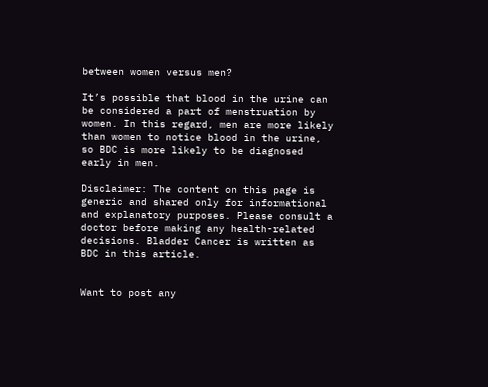between women versus men?

It’s possible that blood in the urine can be considered a part of menstruation by women. In this regard, men are more likely than women to notice blood in the urine, so BDC is more likely to be diagnosed early in men.

Disclaimer: The content on this page is generic and shared only for informational and explanatory purposes. Please consult a doctor before making any health-related decisions. Bladder Cancer is written as BDC in this article.


Want to post any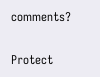comments?


Protect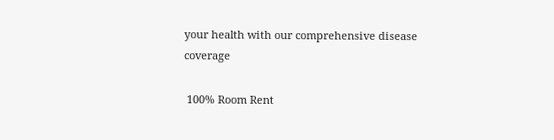your health with our comprehensive disease  coverage

 100% Room Rent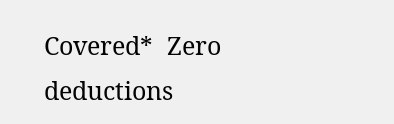Covered*  Zero deductions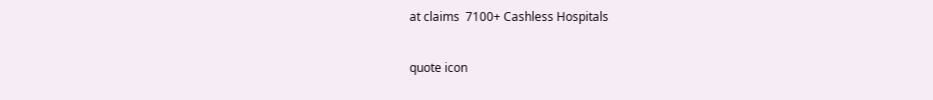at claims  7100+ Cashless Hospitals

quote icon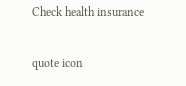Check health insurance

quote icon